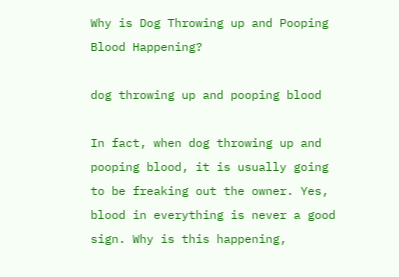Why is Dog Throwing up and Pooping Blood Happening?

dog throwing up and pooping blood

In fact, when dog throwing up and pooping blood, it is usually going to be freaking out the owner. Yes, blood in everything is never a good sign. Why is this happening,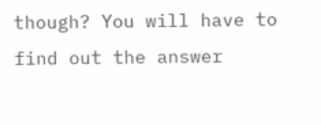though? You will have to find out the answer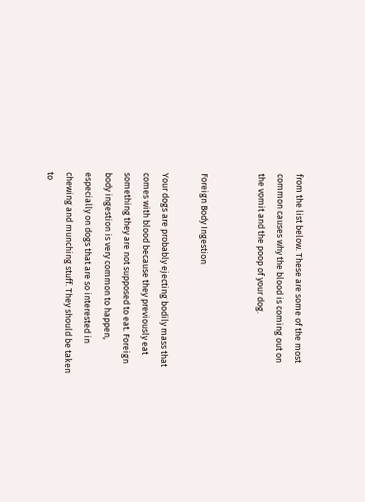from the list below. These are some of the most common causes why the blood is coming out on the vomit and the poop of your dog.


Foreign Body Ingestion

Your dogs are probably ejecting bodily mass that comes with blood because they previously eat something they are not supposed to eat. Foreign body ingestion is very common to happen, especially on dogs that are so interested in chewing and munching stuff. They should be taken to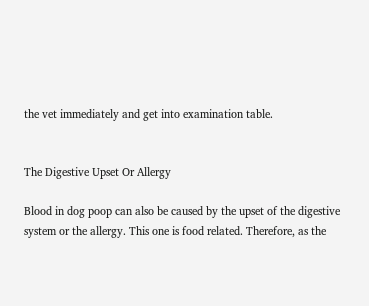the vet immediately and get into examination table.


The Digestive Upset Or Allergy

Blood in dog poop can also be caused by the upset of the digestive system or the allergy. This one is food related. Therefore, as the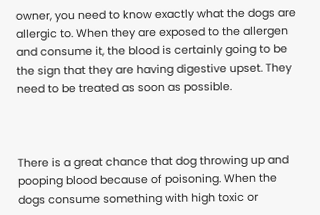owner, you need to know exactly what the dogs are allergic to. When they are exposed to the allergen and consume it, the blood is certainly going to be the sign that they are having digestive upset. They need to be treated as soon as possible.



There is a great chance that dog throwing up and pooping blood because of poisoning. When the dogs consume something with high toxic or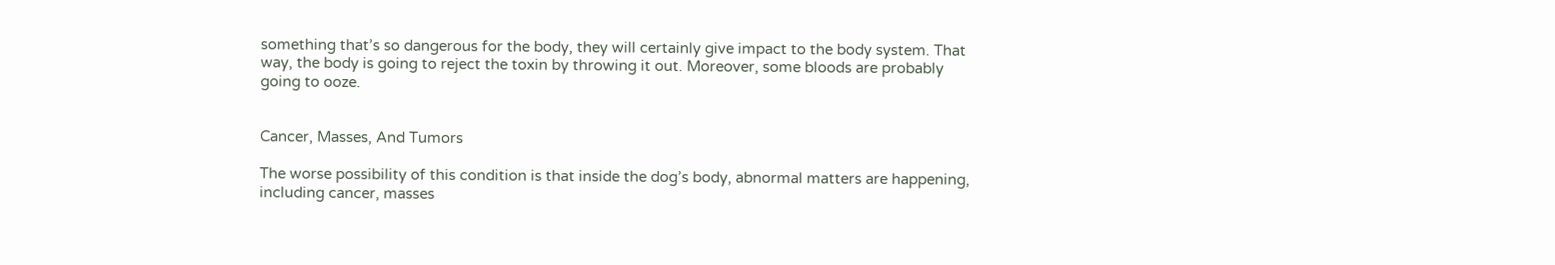something that’s so dangerous for the body, they will certainly give impact to the body system. That way, the body is going to reject the toxin by throwing it out. Moreover, some bloods are probably going to ooze.


Cancer, Masses, And Tumors

The worse possibility of this condition is that inside the dog’s body, abnormal matters are happening, including cancer, masses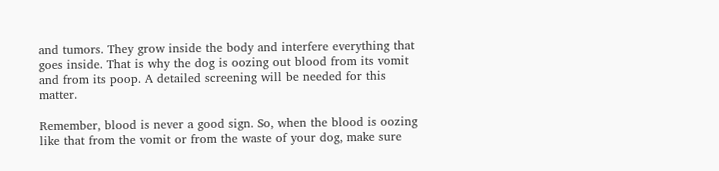and tumors. They grow inside the body and interfere everything that goes inside. That is why the dog is oozing out blood from its vomit and from its poop. A detailed screening will be needed for this matter.

Remember, blood is never a good sign. So, when the blood is oozing like that from the vomit or from the waste of your dog, make sure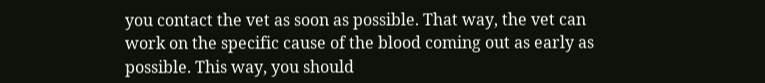you contact the vet as soon as possible. That way, the vet can work on the specific cause of the blood coming out as early as possible. This way, you should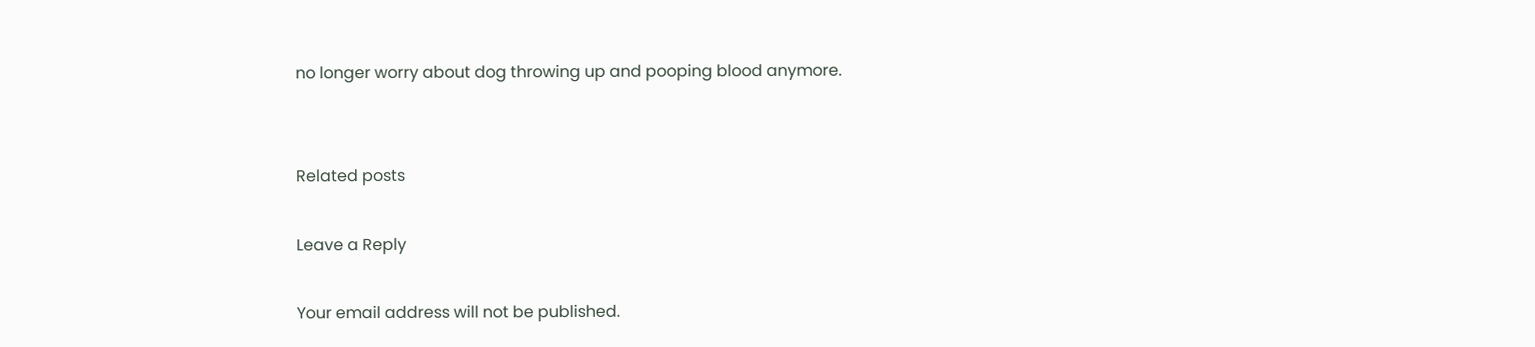no longer worry about dog throwing up and pooping blood anymore.


Related posts

Leave a Reply

Your email address will not be published.